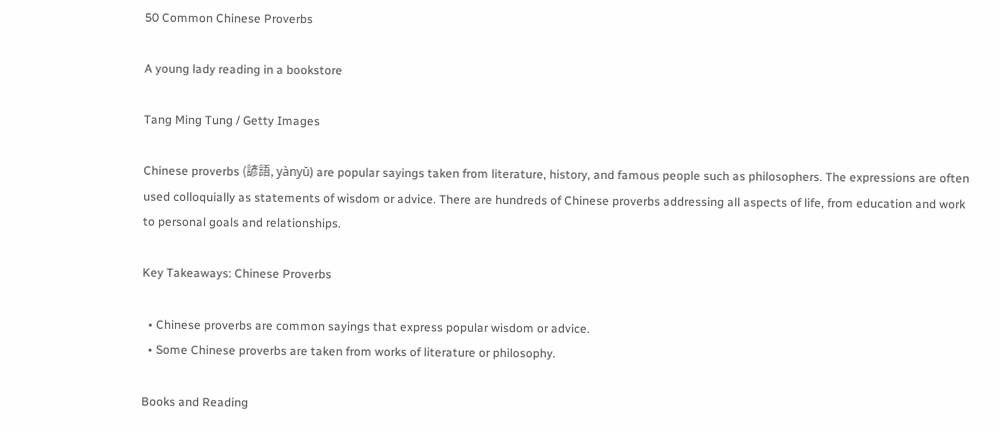50 Common Chinese Proverbs

A young lady reading in a bookstore

Tang Ming Tung / Getty Images

Chinese proverbs (諺語, yànyŭ) are popular sayings taken from literature, history, and famous people such as philosophers. The expressions are often used colloquially as statements of wisdom or advice. There are hundreds of Chinese proverbs addressing all aspects of life, from education and work to personal goals and relationships.

Key Takeaways: Chinese Proverbs

  • Chinese proverbs are common sayings that express popular wisdom or advice.
  • Some Chinese proverbs are taken from works of literature or philosophy.

Books and Reading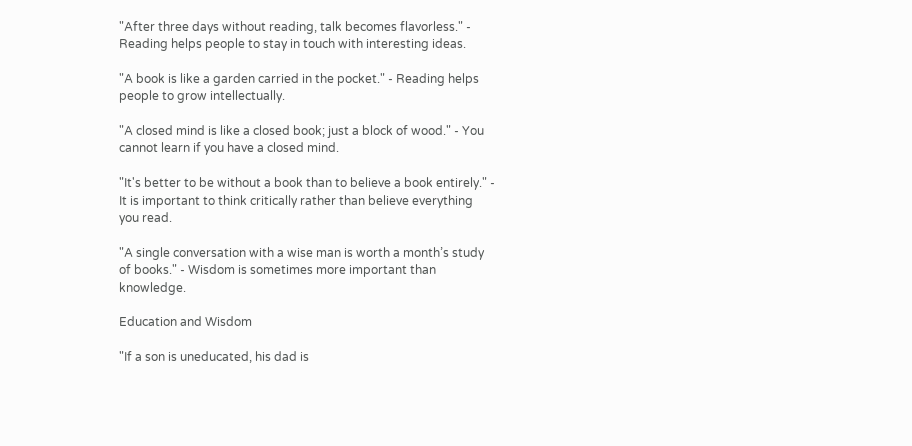"After three days without reading, talk becomes flavorless." - Reading helps people to stay in touch with interesting ideas.

"A book is like a garden carried in the pocket." - Reading helps people to grow intellectually.

"A closed mind is like a closed book; just a block of wood." - You cannot learn if you have a closed mind.

"It's better to be without a book than to believe a book entirely." - It is important to think critically rather than believe everything you read.

"A single conversation with a wise man is worth a month’s study of books." - Wisdom is sometimes more important than knowledge.

Education and Wisdom

"If a son is uneducated, his dad is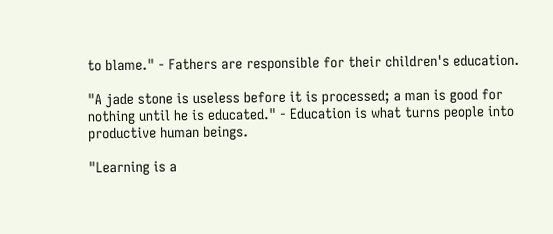to blame." - Fathers are responsible for their children's education.

"A jade stone is useless before it is processed; a man is good for nothing until he is educated." - Education is what turns people into productive human beings.

"Learning is a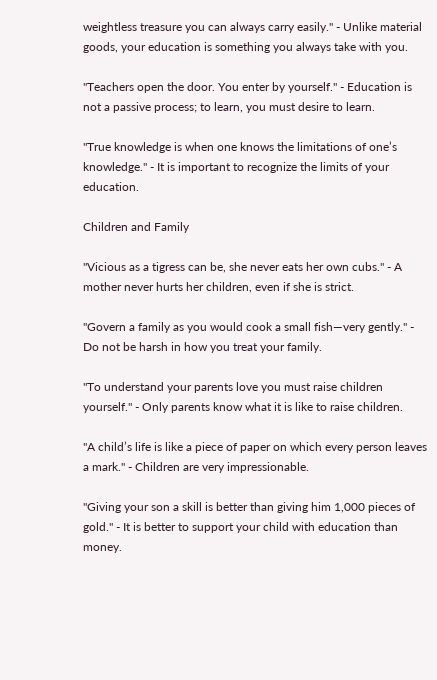weightless treasure you can always carry easily." - Unlike material goods, your education is something you always take with you.

"Teachers open the door. You enter by yourself." - Education is not a passive process; to learn, you must desire to learn.

"True knowledge is when one knows the limitations of one’s knowledge." - It is important to recognize the limits of your education.

Children and Family

"Vicious as a tigress can be, she never eats her own cubs." - A mother never hurts her children, even if she is strict.

"Govern a family as you would cook a small fish—very gently." - Do not be harsh in how you treat your family.

"To understand your parents love you must raise children yourself." - Only parents know what it is like to raise children.

"A child’s life is like a piece of paper on which every person leaves a mark." - Children are very impressionable.

"Giving your son a skill is better than giving him 1,000 pieces of gold." - It is better to support your child with education than money.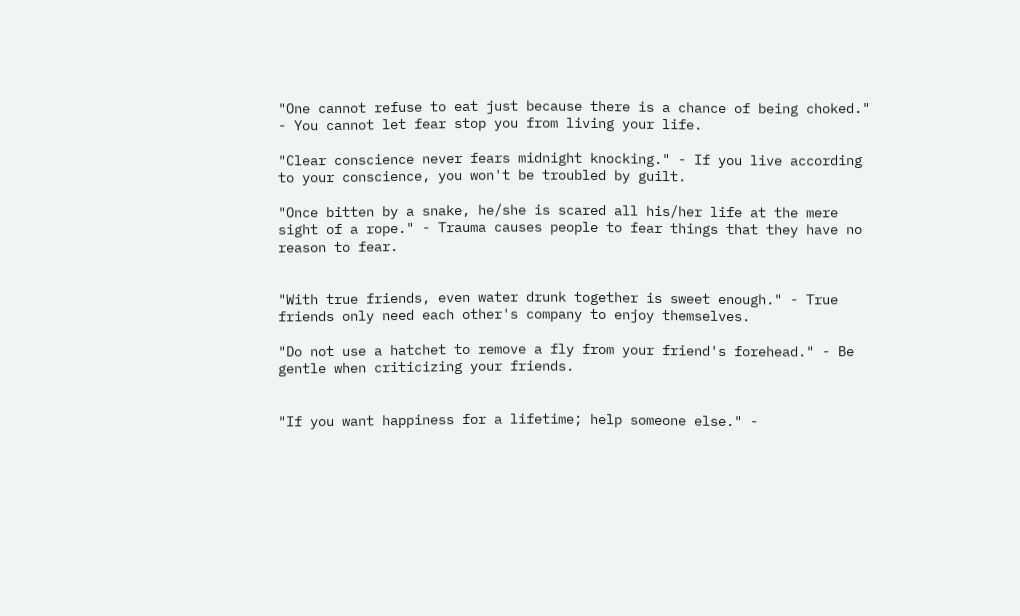"One cannot refuse to eat just because there is a chance of being choked." - You cannot let fear stop you from living your life.

"Clear conscience never fears midnight knocking." - If you live according to your conscience, you won't be troubled by guilt.

"Once bitten by a snake, he/she is scared all his/her life at the mere sight of a rope." - Trauma causes people to fear things that they have no reason to fear.


"With true friends, even water drunk together is sweet enough." - True friends only need each other's company to enjoy themselves.

"Do not use a hatchet to remove a fly from your friend's forehead." - Be gentle when criticizing your friends.


"If you want happiness for a lifetime; help someone else." -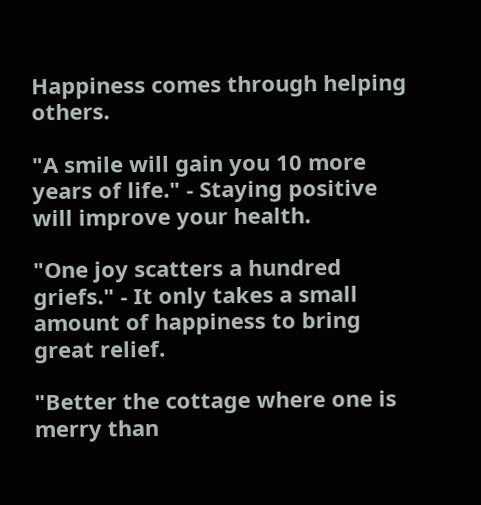Happiness comes through helping others.

"A smile will gain you 10 more years of life." - Staying positive will improve your health.

"One joy scatters a hundred griefs." - It only takes a small amount of happiness to bring great relief.

"Better the cottage where one is merry than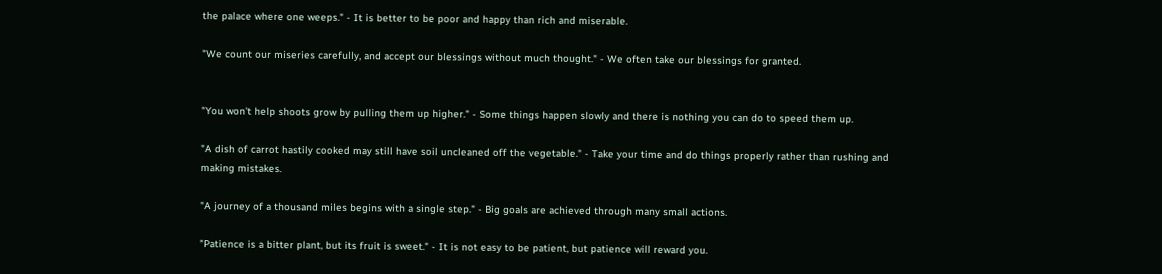the palace where one weeps." - It is better to be poor and happy than rich and miserable.

"We count our miseries carefully, and accept our blessings without much thought." - We often take our blessings for granted.


"You won't help shoots grow by pulling them up higher." - Some things happen slowly and there is nothing you can do to speed them up.

"A dish of carrot hastily cooked may still have soil uncleaned off the vegetable." - Take your time and do things properly rather than rushing and making mistakes.

"A journey of a thousand miles begins with a single step." - Big goals are achieved through many small actions.

"Patience is a bitter plant, but its fruit is sweet." - It is not easy to be patient, but patience will reward you.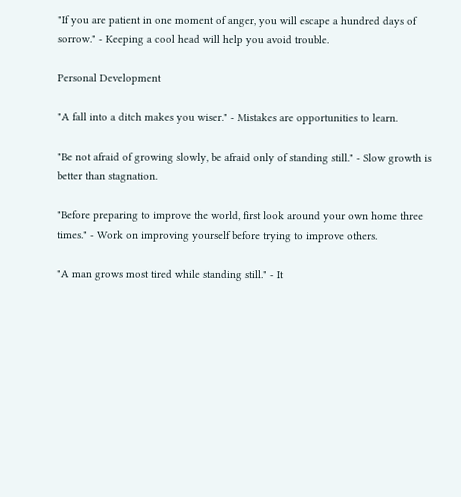"If you are patient in one moment of anger, you will escape a hundred days of sorrow." - Keeping a cool head will help you avoid trouble.

Personal Development

"A fall into a ditch makes you wiser." - Mistakes are opportunities to learn.

"Be not afraid of growing slowly, be afraid only of standing still." - Slow growth is better than stagnation.

"Before preparing to improve the world, first look around your own home three times." - Work on improving yourself before trying to improve others.

"A man grows most tired while standing still." - It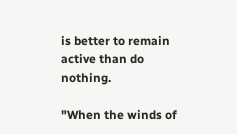is better to remain active than do nothing.

"When the winds of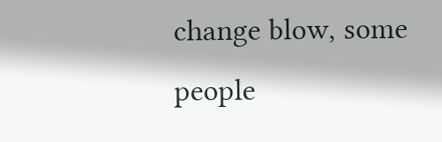change blow, some people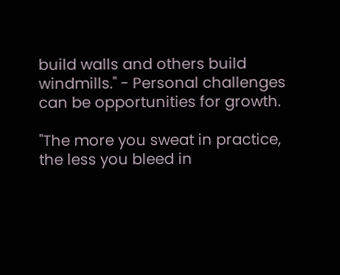build walls and others build windmills." - Personal challenges can be opportunities for growth.

"The more you sweat in practice, the less you bleed in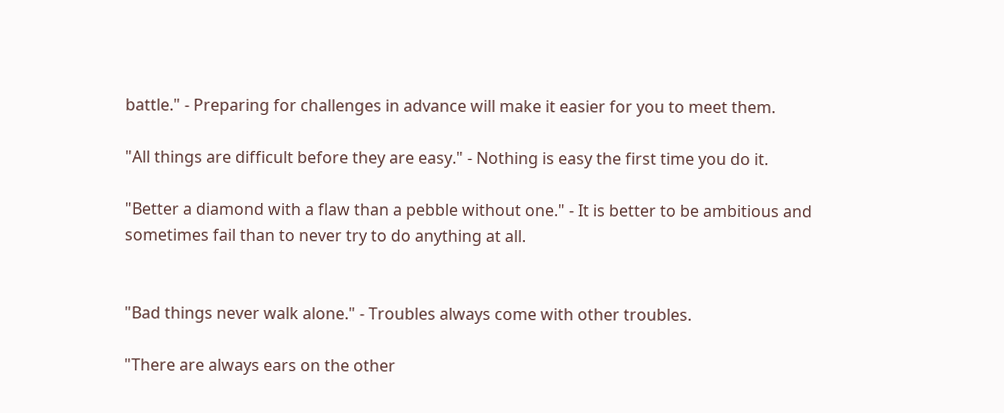battle." - Preparing for challenges in advance will make it easier for you to meet them.

"All things are difficult before they are easy." - Nothing is easy the first time you do it.

"Better a diamond with a flaw than a pebble without one." - It is better to be ambitious and sometimes fail than to never try to do anything at all.


"Bad things never walk alone." - Troubles always come with other troubles.

"There are always ears on the other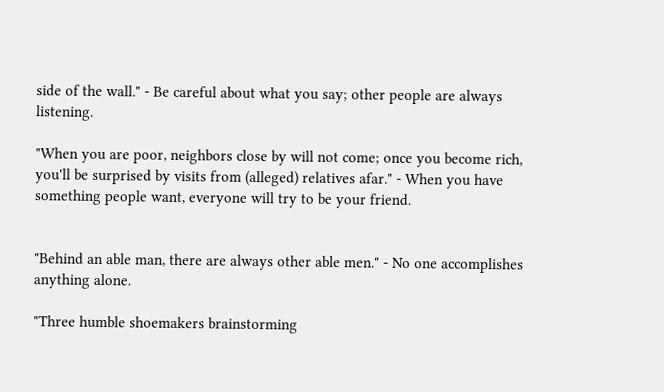side of the wall." - Be careful about what you say; other people are always listening.

"When you are poor, neighbors close by will not come; once you become rich, you'll be surprised by visits from (alleged) relatives afar." - When you have something people want, everyone will try to be your friend.


"Behind an able man, there are always other able men." - No one accomplishes anything alone.

"Three humble shoemakers brainstorming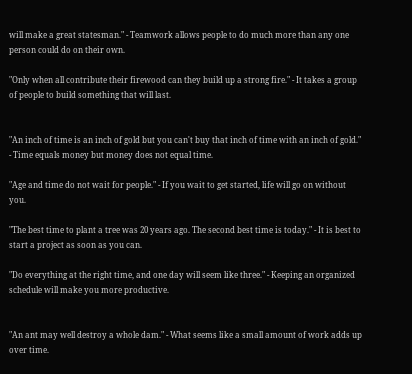will make a great statesman." - Teamwork allows people to do much more than any one person could do on their own.

"Only when all contribute their firewood can they build up a strong fire." - It takes a group of people to build something that will last.


"An inch of time is an inch of gold but you can't buy that inch of time with an inch of gold." - Time equals money but money does not equal time.

"Age and time do not wait for people." - If you wait to get started, life will go on without you.

"The best time to plant a tree was 20 years ago. The second best time is today." - It is best to start a project as soon as you can.

"Do everything at the right time, and one day will seem like three." - Keeping an organized schedule will make you more productive.


"An ant may well destroy a whole dam." - What seems like a small amount of work adds up over time.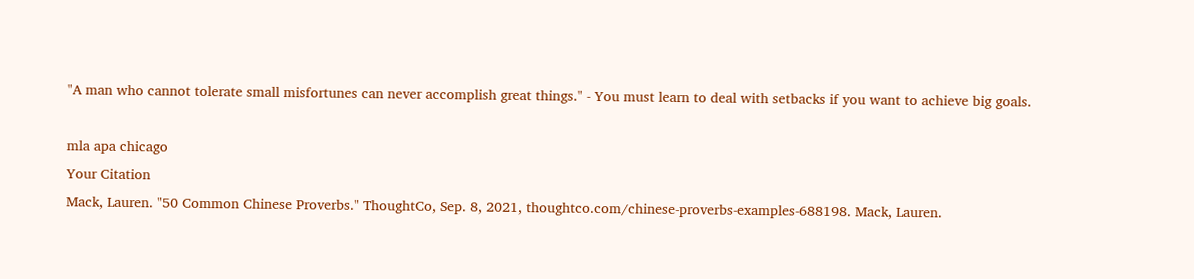"A man who cannot tolerate small misfortunes can never accomplish great things." - You must learn to deal with setbacks if you want to achieve big goals.

mla apa chicago
Your Citation
Mack, Lauren. "50 Common Chinese Proverbs." ThoughtCo, Sep. 8, 2021, thoughtco.com/chinese-proverbs-examples-688198. Mack, Lauren.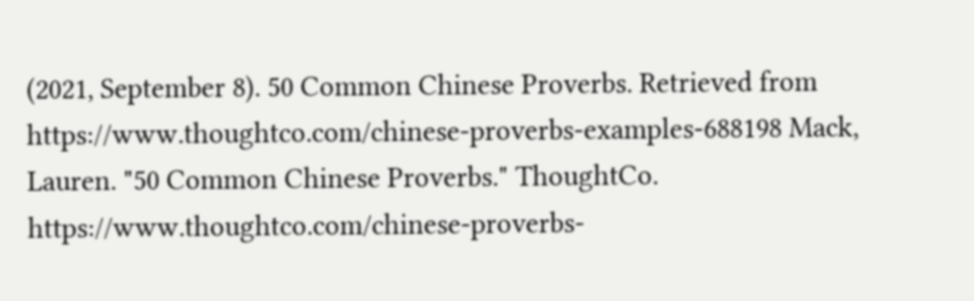(2021, September 8). 50 Common Chinese Proverbs. Retrieved from https://www.thoughtco.com/chinese-proverbs-examples-688198 Mack, Lauren. "50 Common Chinese Proverbs." ThoughtCo. https://www.thoughtco.com/chinese-proverbs-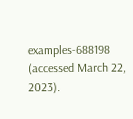examples-688198 (accessed March 22, 2023).